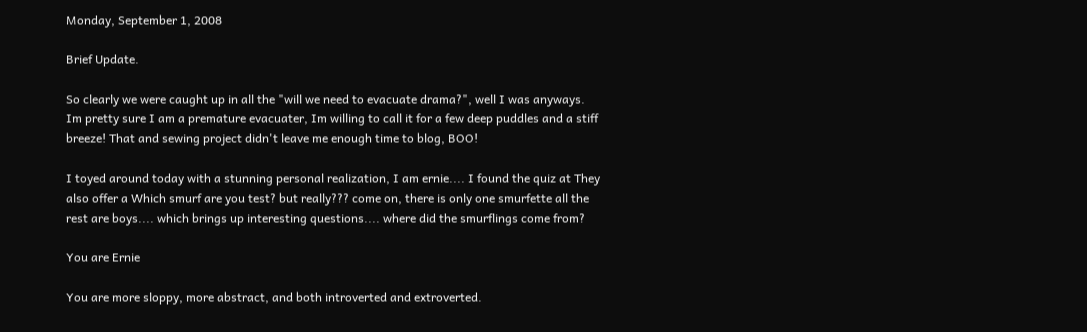Monday, September 1, 2008

Brief Update.

So clearly we were caught up in all the "will we need to evacuate drama?", well I was anyways. Im pretty sure I am a premature evacuater, Im willing to call it for a few deep puddles and a stiff breeze! That and sewing project didn't leave me enough time to blog, BOO!

I toyed around today with a stunning personal realization, I am ernie.... I found the quiz at They also offer a Which smurf are you test? but really??? come on, there is only one smurfette all the rest are boys.... which brings up interesting questions.... where did the smurflings come from?

You are Ernie

You are more sloppy, more abstract, and both introverted and extroverted.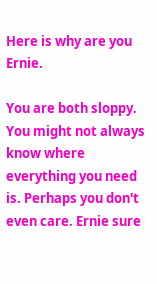Here is why are you Ernie.

You are both sloppy. You might not always know where everything you need is. Perhaps you don't even care. Ernie sure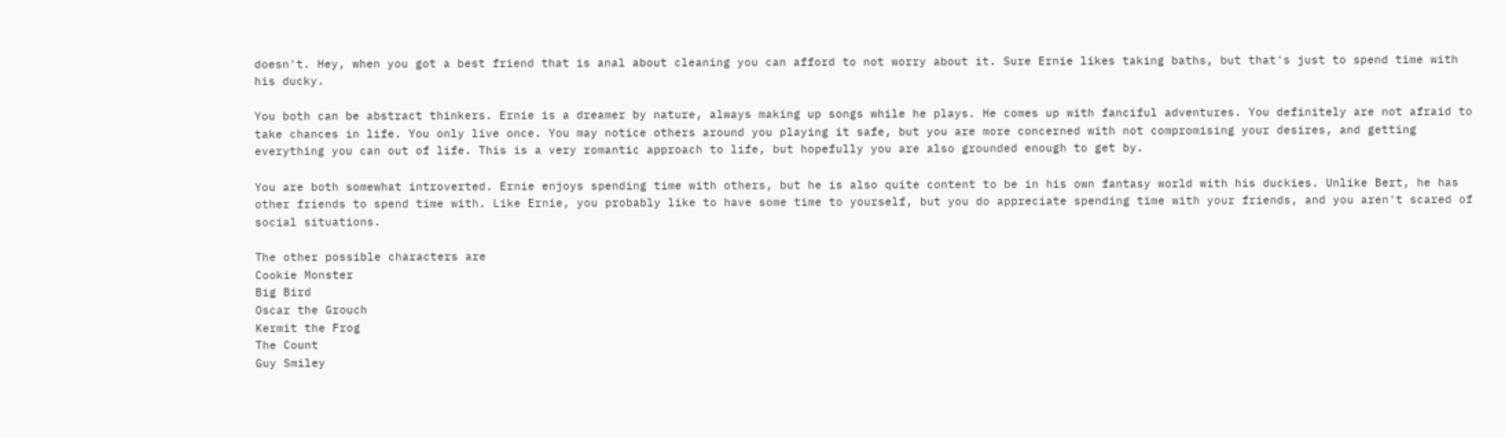doesn't. Hey, when you got a best friend that is anal about cleaning you can afford to not worry about it. Sure Ernie likes taking baths, but that's just to spend time with his ducky.

You both can be abstract thinkers. Ernie is a dreamer by nature, always making up songs while he plays. He comes up with fanciful adventures. You definitely are not afraid to take chances in life. You only live once. You may notice others around you playing it safe, but you are more concerned with not compromising your desires, and getting everything you can out of life. This is a very romantic approach to life, but hopefully you are also grounded enough to get by.

You are both somewhat introverted. Ernie enjoys spending time with others, but he is also quite content to be in his own fantasy world with his duckies. Unlike Bert, he has other friends to spend time with. Like Ernie, you probably like to have some time to yourself, but you do appreciate spending time with your friends, and you aren't scared of social situations.

The other possible characters are
Cookie Monster
Big Bird
Oscar the Grouch
Kermit the Frog
The Count
Guy Smiley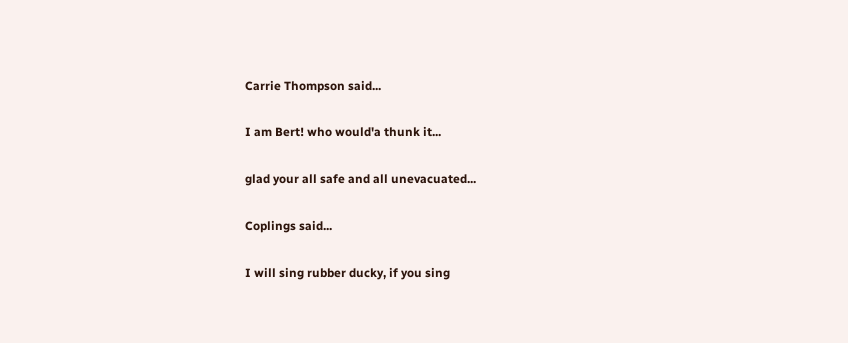Carrie Thompson said...

I am Bert! who would'a thunk it...

glad your all safe and all unevacuated...

Coplings said...

I will sing rubber ducky, if you sing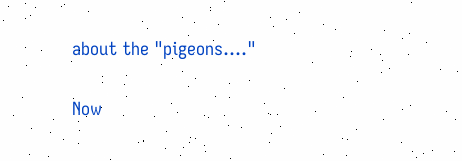about the "pigeons...."

Now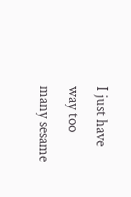I just have way too many sesame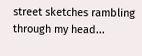street sketches rambling through my head...